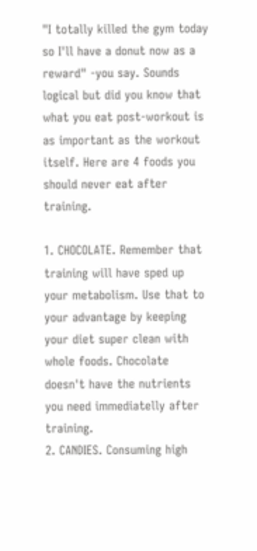"I totally killed the gym today so I'll have a donut now as a reward" -you say. Sounds logical but did you know that what you eat post-workout is as important as the workout itself. Here are 4 foods you should never eat after training.

1. CHOCOLATE. Remember that training will have sped up your metabolism. Use that to your advantage by keeping your diet super clean with whole foods. Chocolate doesn't have the nutrients you need immediatelly after training.
2. CANDIES. Consuming high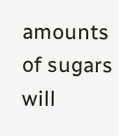amounts of sugars will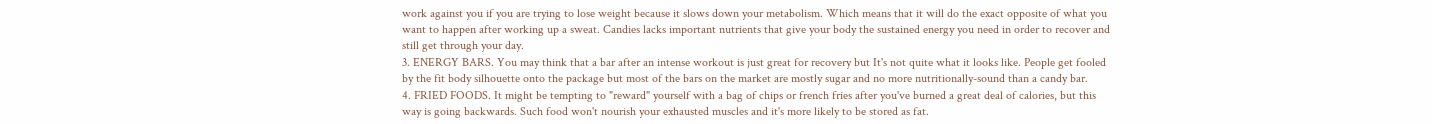work against you if you are trying to lose weight because it slows down your metabolism. Which means that it will do the exact opposite of what you want to happen after working up a sweat. Candies lacks important nutrients that give your body the sustained energy you need in order to recover and still get through your day.
3. ENERGY BARS. You may think that a bar after an intense workout is just great for recovery but It's not quite what it looks like. People get fooled by the fit body silhouette onto the package but most of the bars on the market are mostly sugar and no more nutritionally-sound than a candy bar.
4. FRIED FOODS. It might be tempting to "reward" yourself with a bag of chips or french fries after you've burned a great deal of calories, but this way is going backwards. Such food won't nourish your exhausted muscles and it's more likely to be stored as fat.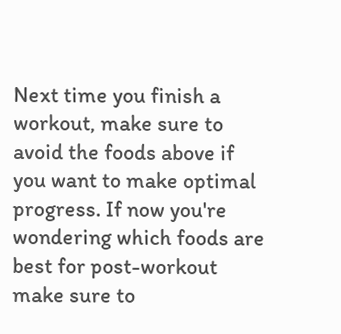Next time you finish a workout, make sure to avoid the foods above if you want to make optimal progress. If now you're wondering which foods are best for post-workout make sure to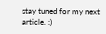stay tuned for my next article. :)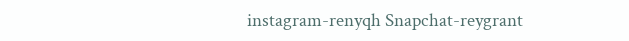instagram-renyqh Snapchat-reygrant